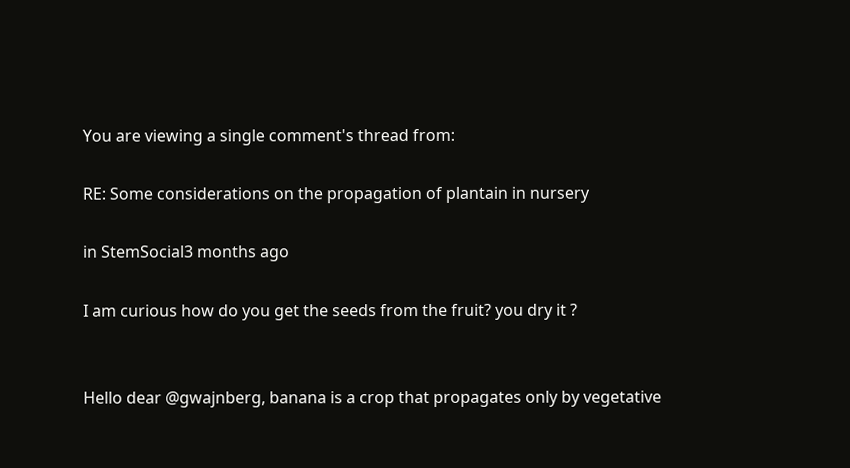You are viewing a single comment's thread from:

RE: Some considerations on the propagation of plantain in nursery

in StemSocial3 months ago

I am curious how do you get the seeds from the fruit? you dry it ?


Hello dear @gwajnberg, banana is a crop that propagates only by vegetative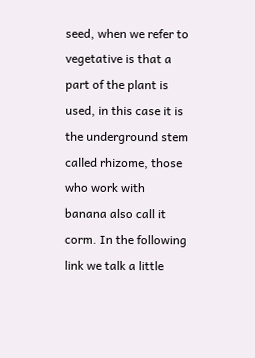seed, when we refer to vegetative is that a part of the plant is used, in this case it is the underground stem called rhizome, those who work with banana also call it corm. In the following link we talk a little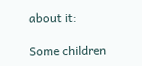about it:

Some children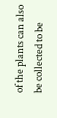of the plants can also be collected to be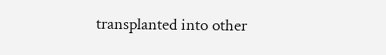transplanted into other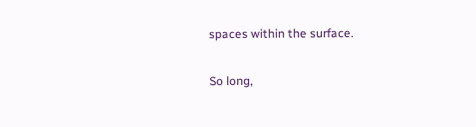spaces within the surface.

So long,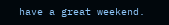have a great weekend.